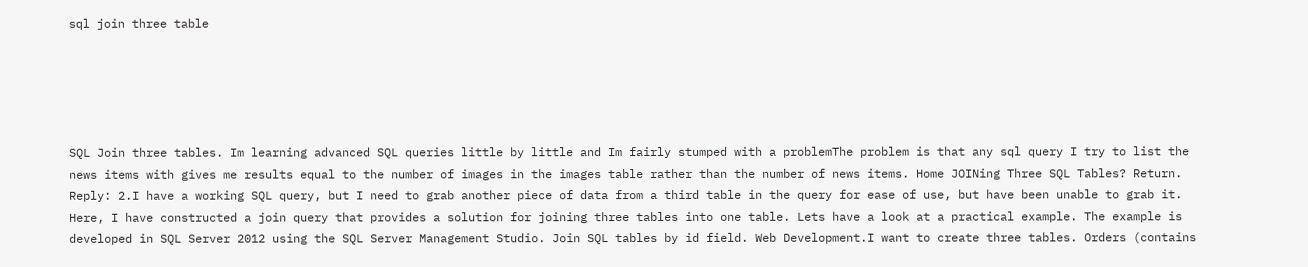sql join three table





SQL Join three tables. Im learning advanced SQL queries little by little and Im fairly stumped with a problemThe problem is that any sql query I try to list the news items with gives me results equal to the number of images in the images table rather than the number of news items. Home JOINing Three SQL Tables? Return. Reply: 2.I have a working SQL query, but I need to grab another piece of data from a third table in the query for ease of use, but have been unable to grab it. Here, I have constructed a join query that provides a solution for joining three tables into one table. Lets have a look at a practical example. The example is developed in SQL Server 2012 using the SQL Server Management Studio. Join SQL tables by id field. Web Development.I want to create three tables. Orders (contains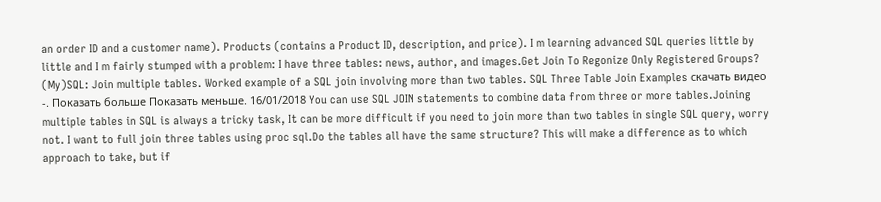an order ID and a customer name). Products (contains a Product ID, description, and price). I m learning advanced SQL queries little by little and I m fairly stumped with a problem: I have three tables: news, author, and images.Get Join To Regonize Only Registered Groups? (My)SQL: Join multiple tables. Worked example of a SQL join involving more than two tables. SQL Three Table Join Examples скачать видео -. Показать больше Показать меньше. 16/01/2018 You can use SQL JOIN statements to combine data from three or more tables.Joining multiple tables in SQL is always a tricky task, It can be more difficult if you need to join more than two tables in single SQL query, worry not. I want to full join three tables using proc sql.Do the tables all have the same structure? This will make a difference as to which approach to take, but if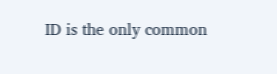ID is the only common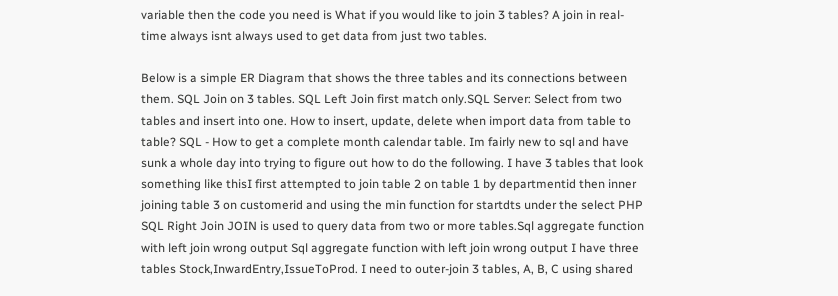variable then the code you need is What if you would like to join 3 tables? A join in real-time always isnt always used to get data from just two tables.

Below is a simple ER Diagram that shows the three tables and its connections between them. SQL Join on 3 tables. SQL Left Join first match only.SQL Server: Select from two tables and insert into one. How to insert, update, delete when import data from table to table? SQL - How to get a complete month calendar table. Im fairly new to sql and have sunk a whole day into trying to figure out how to do the following. I have 3 tables that look something like thisI first attempted to join table 2 on table 1 by departmentid then inner joining table 3 on customerid and using the min function for startdts under the select PHP SQL Right Join JOIN is used to query data from two or more tables.Sql aggregate function with left join wrong output Sql aggregate function with left join wrong output I have three tables Stock,InwardEntry,IssueToProd. I need to outer-join 3 tables, A, B, C using shared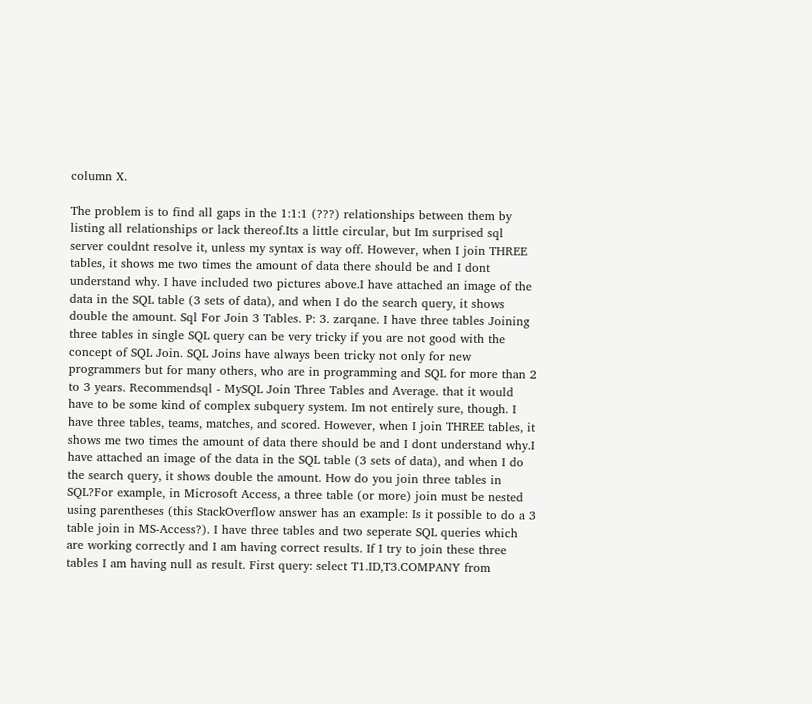column X.

The problem is to find all gaps in the 1:1:1 (???) relationships between them by listing all relationships or lack thereof.Its a little circular, but Im surprised sql server couldnt resolve it, unless my syntax is way off. However, when I join THREE tables, it shows me two times the amount of data there should be and I dont understand why. I have included two pictures above.I have attached an image of the data in the SQL table (3 sets of data), and when I do the search query, it shows double the amount. Sql For Join 3 Tables. P: 3. zarqane. I have three tables Joining three tables in single SQL query can be very tricky if you are not good with the concept of SQL Join. SQL Joins have always been tricky not only for new programmers but for many others, who are in programming and SQL for more than 2 to 3 years. Recommendsql - MySQL Join Three Tables and Average. that it would have to be some kind of complex subquery system. Im not entirely sure, though. I have three tables, teams, matches, and scored. However, when I join THREE tables, it shows me two times the amount of data there should be and I dont understand why.I have attached an image of the data in the SQL table (3 sets of data), and when I do the search query, it shows double the amount. How do you join three tables in SQL?For example, in Microsoft Access, a three table (or more) join must be nested using parentheses (this StackOverflow answer has an example: Is it possible to do a 3 table join in MS-Access?). I have three tables and two seperate SQL queries which are working correctly and I am having correct results. If I try to join these three tables I am having null as result. First query: select T1.ID,T3.COMPANY from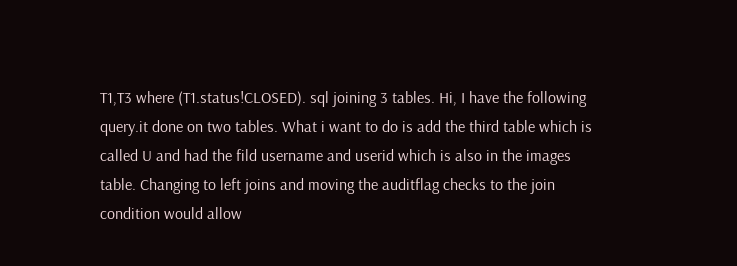T1,T3 where (T1.status!CLOSED). sql joining 3 tables. Hi, I have the following query.it done on two tables. What i want to do is add the third table which is called U and had the fild username and userid which is also in the images table. Changing to left joins and moving the auditflag checks to the join condition would allow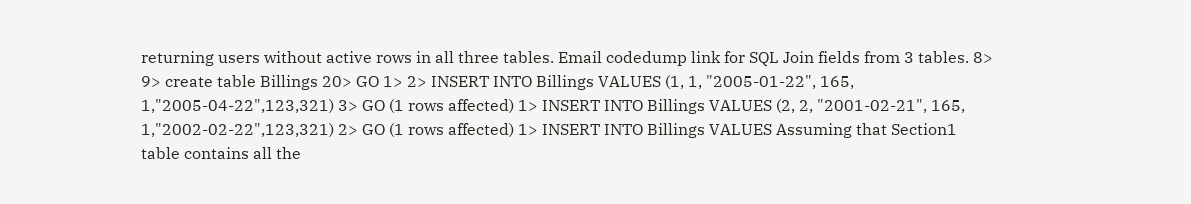returning users without active rows in all three tables. Email codedump link for SQL Join fields from 3 tables. 8> 9> create table Billings 20> GO 1> 2> INSERT INTO Billings VALUES (1, 1, "2005-01-22", 165, 1,"2005-04-22",123,321) 3> GO (1 rows affected) 1> INSERT INTO Billings VALUES (2, 2, "2001-02-21", 165, 1,"2002-02-22",123,321) 2> GO (1 rows affected) 1> INSERT INTO Billings VALUES Assuming that Section1 table contains all the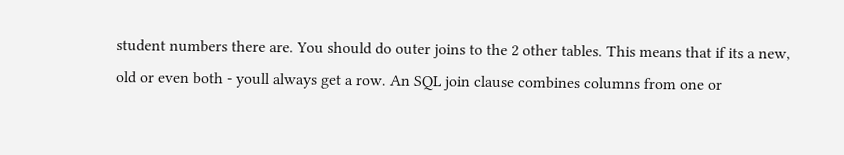student numbers there are. You should do outer joins to the 2 other tables. This means that if its a new, old or even both - youll always get a row. An SQL join clause combines columns from one or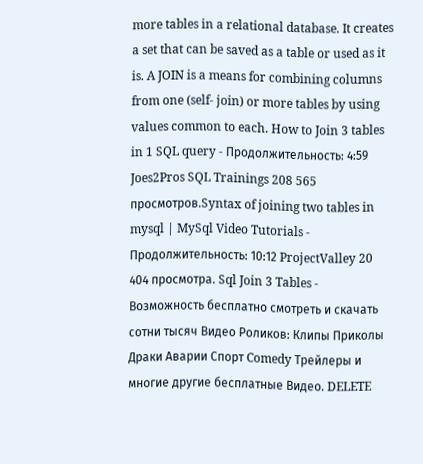more tables in a relational database. It creates a set that can be saved as a table or used as it is. A JOIN is a means for combining columns from one (self- join) or more tables by using values common to each. How to Join 3 tables in 1 SQL query - Продолжительность: 4:59 Joes2Pros SQL Trainings 208 565 просмотров.Syntax of joining two tables in mysql | MySql Video Tutorials - Продолжительность: 10:12 ProjectValley 20 404 просмотра. Sql Join 3 Tables - Возможность бесплатно смотреть и скачать сотни тысяч Видео Роликов: Клипы Приколы Драки Аварии Спорт Comedy Трейлеры и многие другие бесплатные Видео. DELETE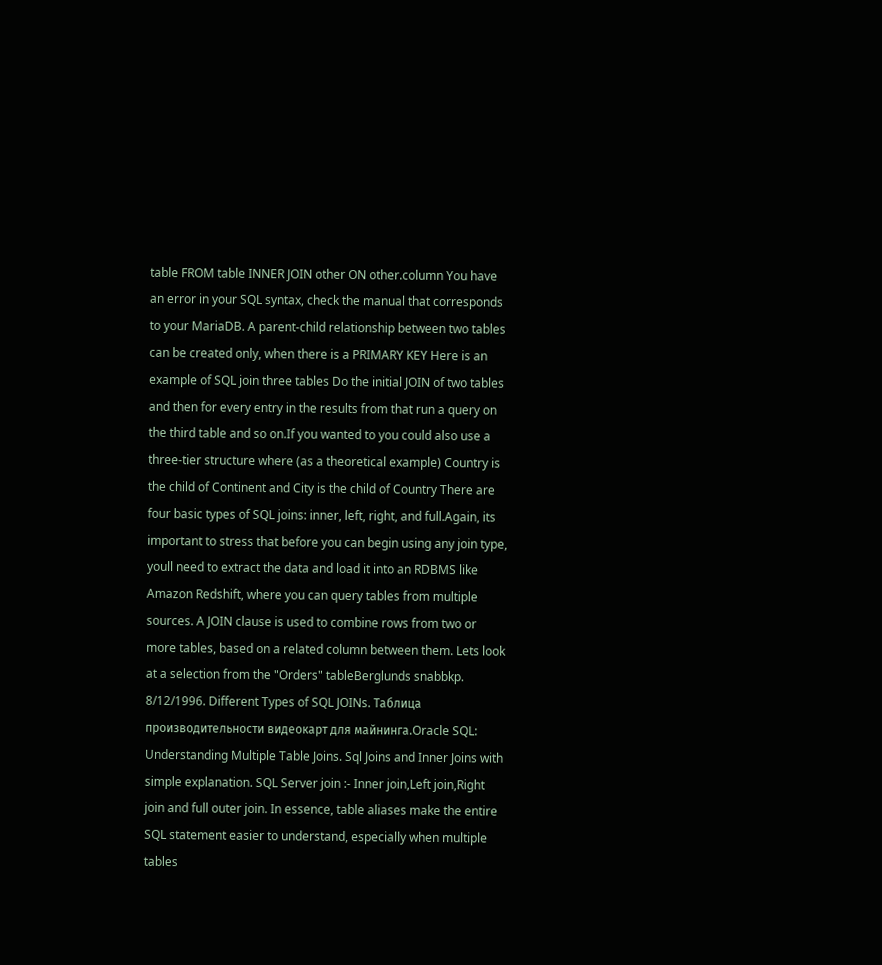table FROM table INNER JOIN other ON other.column You have an error in your SQL syntax, check the manual that corresponds to your MariaDB. A parent-child relationship between two tables can be created only, when there is a PRIMARY KEY Here is an example of SQL join three tables Do the initial JOIN of two tables and then for every entry in the results from that run a query on the third table and so on.If you wanted to you could also use a three-tier structure where (as a theoretical example) Country is the child of Continent and City is the child of Country There are four basic types of SQL joins: inner, left, right, and full.Again, its important to stress that before you can begin using any join type, youll need to extract the data and load it into an RDBMS like Amazon Redshift, where you can query tables from multiple sources. A JOIN clause is used to combine rows from two or more tables, based on a related column between them. Lets look at a selection from the "Orders" tableBerglunds snabbkp. 8/12/1996. Different Types of SQL JOINs. Таблица производительности видеокарт для майнинга.Oracle SQL: Understanding Multiple Table Joins. Sql Joins and Inner Joins with simple explanation. SQL Server join :- Inner join,Left join,Right join and full outer join. In essence, table aliases make the entire SQL statement easier to understand, especially when multiple tables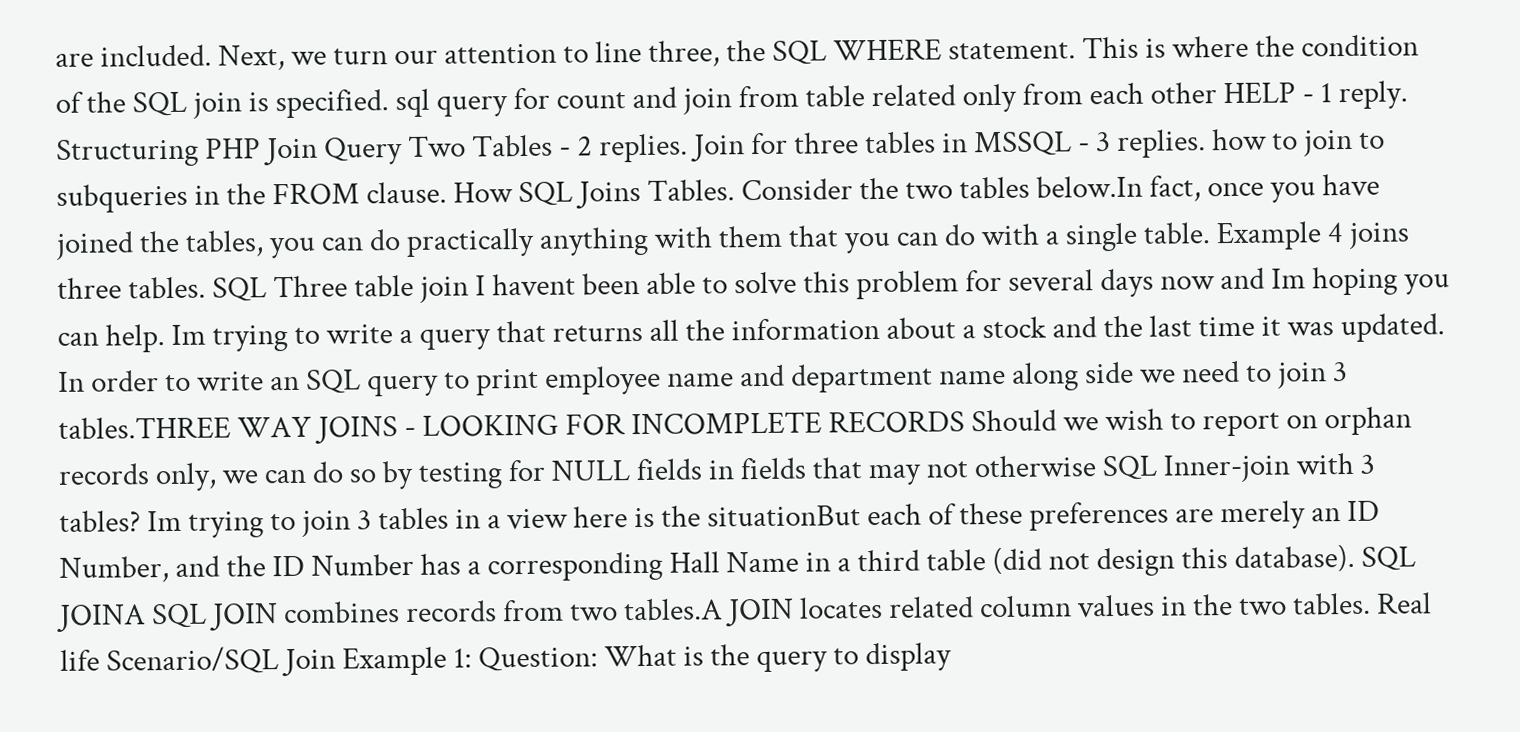are included. Next, we turn our attention to line three, the SQL WHERE statement. This is where the condition of the SQL join is specified. sql query for count and join from table related only from each other HELP - 1 reply. Structuring PHP Join Query Two Tables - 2 replies. Join for three tables in MSSQL - 3 replies. how to join to subqueries in the FROM clause. How SQL Joins Tables. Consider the two tables below.In fact, once you have joined the tables, you can do practically anything with them that you can do with a single table. Example 4 joins three tables. SQL Three table join I havent been able to solve this problem for several days now and Im hoping you can help. Im trying to write a query that returns all the information about a stock and the last time it was updated. In order to write an SQL query to print employee name and department name along side we need to join 3 tables.THREE WAY JOINS - LOOKING FOR INCOMPLETE RECORDS Should we wish to report on orphan records only, we can do so by testing for NULL fields in fields that may not otherwise SQL Inner-join with 3 tables? Im trying to join 3 tables in a view here is the situationBut each of these preferences are merely an ID Number, and the ID Number has a corresponding Hall Name in a third table (did not design this database). SQL JOINA SQL JOIN combines records from two tables.A JOIN locates related column values in the two tables. Real life Scenario/SQL Join Example 1: Question: What is the query to display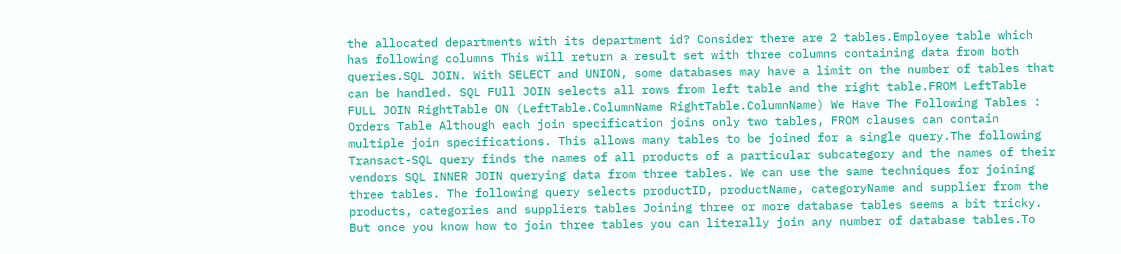the allocated departments with its department id? Consider there are 2 tables.Employee table which has following columns This will return a result set with three columns containing data from both queries.SQL JOIN. With SELECT and UNION, some databases may have a limit on the number of tables that can be handled. SQL FUll JOIN selects all rows from left table and the right table.FROM LeftTable FULL JOIN RightTable ON (LeftTable.ColumnName RightTable.ColumnName) We Have The Following Tables : Orders Table Although each join specification joins only two tables, FROM clauses can contain multiple join specifications. This allows many tables to be joined for a single query.The following Transact-SQL query finds the names of all products of a particular subcategory and the names of their vendors SQL INNER JOIN querying data from three tables. We can use the same techniques for joining three tables. The following query selects productID, productName, categoryName and supplier from the products, categories and suppliers tables Joining three or more database tables seems a bit tricky. But once you know how to join three tables you can literally join any number of database tables.To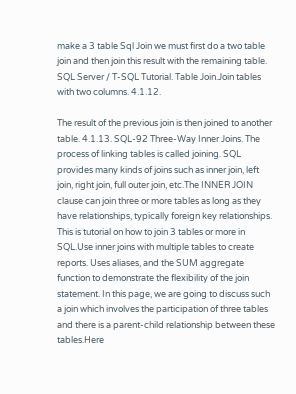make a 3 table Sql Join we must first do a two table join and then join this result with the remaining table. SQL Server / T-SQL Tutorial. Table Join.Join tables with two columns. 4.1.12.

The result of the previous join is then joined to another table. 4.1.13. SQL-92 Three-Way Inner Joins. The process of linking tables is called joining. SQL provides many kinds of joins such as inner join, left join, right join, full outer join, etc.The INNER JOIN clause can join three or more tables as long as they have relationships, typically foreign key relationships. This is tutorial on how to join 3 tables or more in SQL.Use inner joins with multiple tables to create reports. Uses aliases, and the SUM aggregate function to demonstrate the flexibility of the join statement. In this page, we are going to discuss such a join which involves the participation of three tables and there is a parent-child relationship between these tables.Here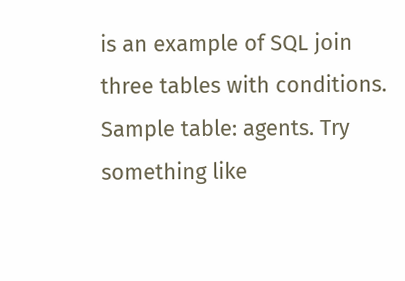is an example of SQL join three tables with conditions. Sample table: agents. Try something like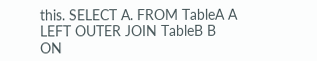this. SELECT A. FROM TableA A LEFT OUTER JOIN TableB B ON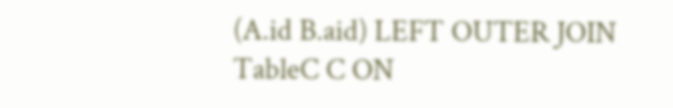(A.id B.aid) LEFT OUTER JOIN TableC C ON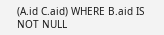(A.id C.aid) WHERE B.aid IS NOT NULL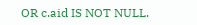OR c.aid IS NOT NULL.